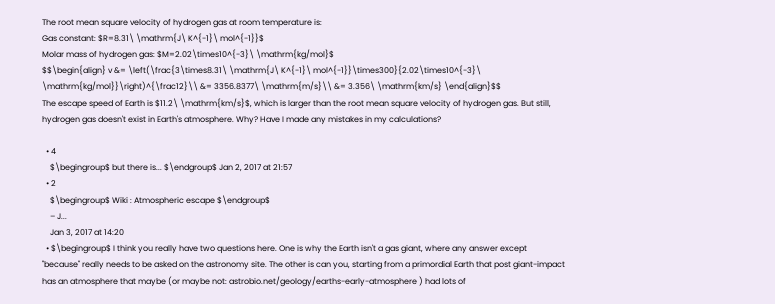The root mean square velocity of hydrogen gas at room temperature is:
Gas constant: $R=8.31\ \mathrm{J\ K^{-1}\ mol^{-1}}$
Molar mass of hydrogen gas: $M=2.02\times10^{-3}\ \mathrm{kg/mol}$
$$\begin{align} v &= \left(\frac{3\times8.31\ \mathrm{J\ K^{-1}\ mol^{-1}}\times300}{2.02\times10^{-3}\ \mathrm{kg/mol}}\right)^{\frac12}\\ &= 3356.8377\ \mathrm{m/s}\\ &= 3.356\ \mathrm{km/s} \end{align}$$
The escape speed of Earth is $11.2\ \mathrm{km/s}$, which is larger than the root mean square velocity of hydrogen gas. But still, hydrogen gas doesn't exist in Earth's atmosphere. Why? Have I made any mistakes in my calculations?

  • 4
    $\begingroup$ but there is... $\endgroup$ Jan 2, 2017 at 21:57
  • 2
    $\begingroup$ Wiki : Atmospheric escape $\endgroup$
    – J...
    Jan 3, 2017 at 14:20
  • $\begingroup$ I think you really have two questions here. One is why the Earth isn't a gas giant, where any answer except "because" really needs to be asked on the astronomy site. The other is can you, starting from a primordial Earth that post giant-impact has an atmosphere that maybe (or maybe not: astrobio.net/geology/earths-early-atmosphere ) had lots of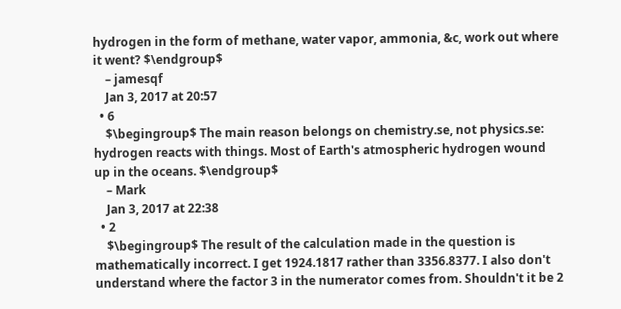hydrogen in the form of methane, water vapor, ammonia, &c, work out where it went? $\endgroup$
    – jamesqf
    Jan 3, 2017 at 20:57
  • 6
    $\begingroup$ The main reason belongs on chemistry.se, not physics.se: hydrogen reacts with things. Most of Earth's atmospheric hydrogen wound up in the oceans. $\endgroup$
    – Mark
    Jan 3, 2017 at 22:38
  • 2
    $\begingroup$ The result of the calculation made in the question is mathematically incorrect. I get 1924.1817 rather than 3356.8377. I also don't understand where the factor 3 in the numerator comes from. Shouldn't it be 2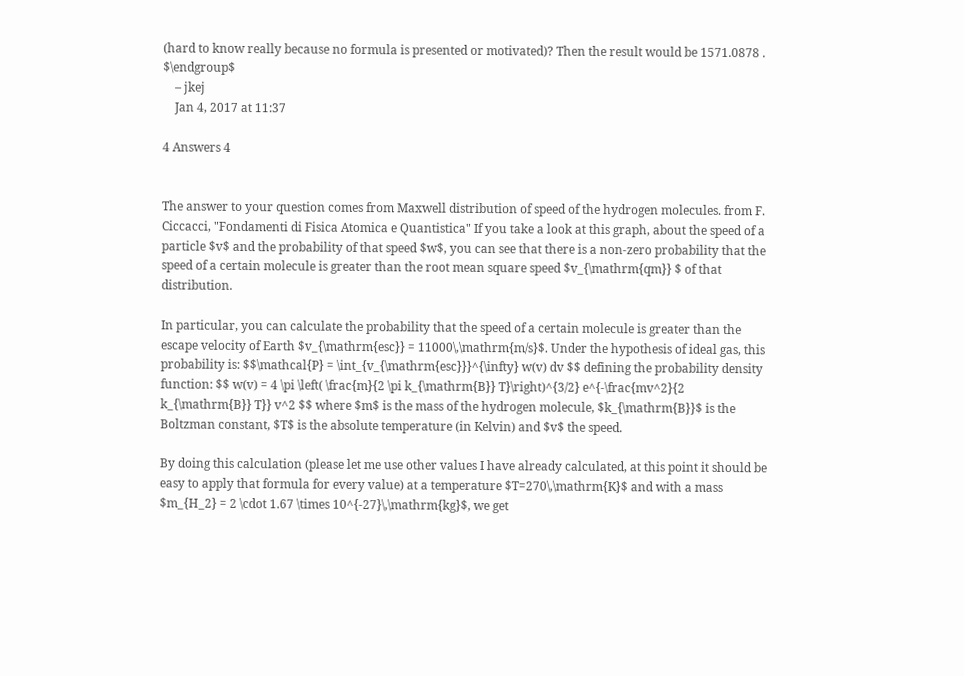(hard to know really because no formula is presented or motivated)? Then the result would be 1571.0878 . $\endgroup$
    – jkej
    Jan 4, 2017 at 11:37

4 Answers 4


The answer to your question comes from Maxwell distribution of speed of the hydrogen molecules. from F. Ciccacci, "Fondamenti di Fisica Atomica e Quantistica" If you take a look at this graph, about the speed of a particle $v$ and the probability of that speed $w$, you can see that there is a non-zero probability that the speed of a certain molecule is greater than the root mean square speed $v_{\mathrm{qm}} $ of that distribution.

In particular, you can calculate the probability that the speed of a certain molecule is greater than the escape velocity of Earth $v_{\mathrm{esc}} = 11000\,\mathrm{m/s}$. Under the hypothesis of ideal gas, this probability is: $$\mathcal{P} = \int_{v_{\mathrm{esc}}}^{\infty} w(v) dv $$ defining the probability density function: $$ w(v) = 4 \pi \left( \frac{m}{2 \pi k_{\mathrm{B}} T}\right)^{3/2} e^{-\frac{mv^2}{2 k_{\mathrm{B}} T}} v^2 $$ where $m$ is the mass of the hydrogen molecule, $k_{\mathrm{B}}$ is the Boltzman constant, $T$ is the absolute temperature (in Kelvin) and $v$ the speed.

By doing this calculation (please let me use other values I have already calculated, at this point it should be easy to apply that formula for every value) at a temperature $T=270\,\mathrm{K}$ and with a mass $m_{H_2} = 2 \cdot 1.67 \times 10^{-27}\,\mathrm{kg}$, we get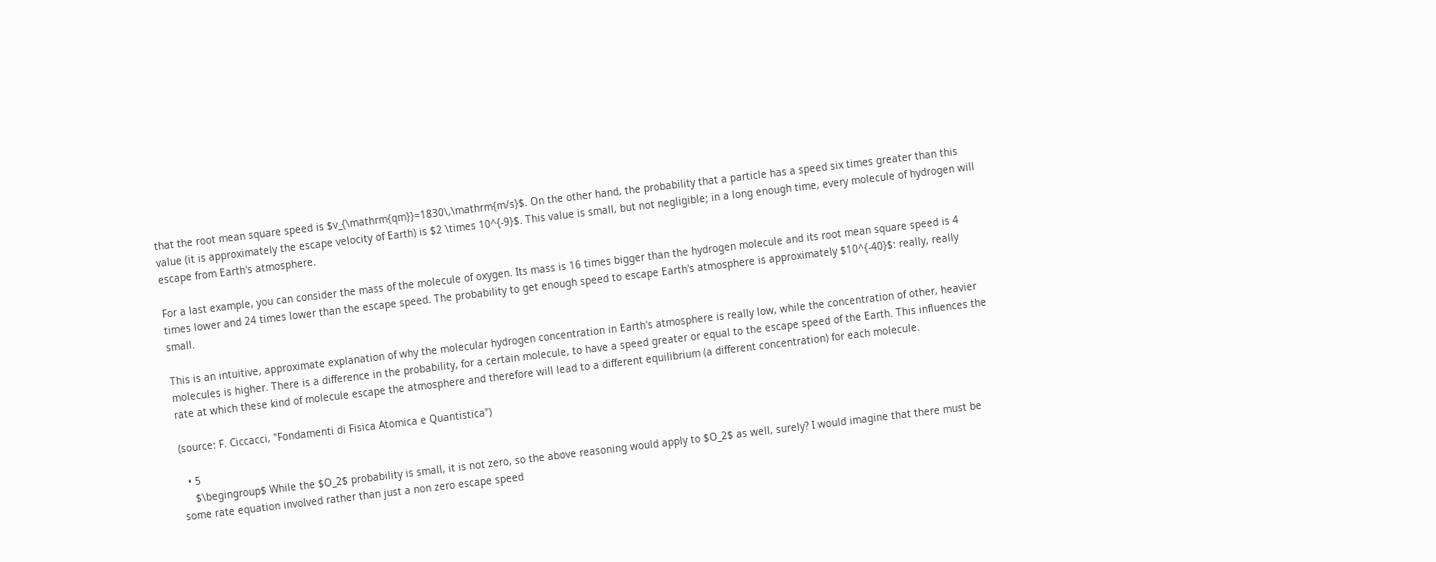that the root mean square speed is $v_{\mathrm{qm}}=1830\,\mathrm{m/s}$. On the other hand, the probability that a particle has a speed six times greater than this value (it is approximately the escape velocity of Earth) is $2 \times 10^{-9}$. This value is small, but not negligible; in a long enough time, every molecule of hydrogen will escape from Earth's atmosphere.

For a last example, you can consider the mass of the molecule of oxygen. Its mass is 16 times bigger than the hydrogen molecule and its root mean square speed is 4 times lower and 24 times lower than the escape speed. The probability to get enough speed to escape Earth's atmosphere is approximately $10^{-40}$: really, really small.

This is an intuitive, approximate explanation of why the molecular hydrogen concentration in Earth's atmosphere is really low, while the concentration of other, heavier molecules is higher. There is a difference in the probability, for a certain molecule, to have a speed greater or equal to the escape speed of the Earth. This influences the rate at which these kind of molecule escape the atmosphere and therefore will lead to a different equilibrium (a different concentration) for each molecule.

(source: F. Ciccacci, "Fondamenti di Fisica Atomica e Quantistica")

  • 5
    $\begingroup$ While the $O_2$ probability is small, it is not zero, so the above reasoning would apply to $O_2$ as well, surely? I would imagine that there must be some rate equation involved rather than just a non zero escape speed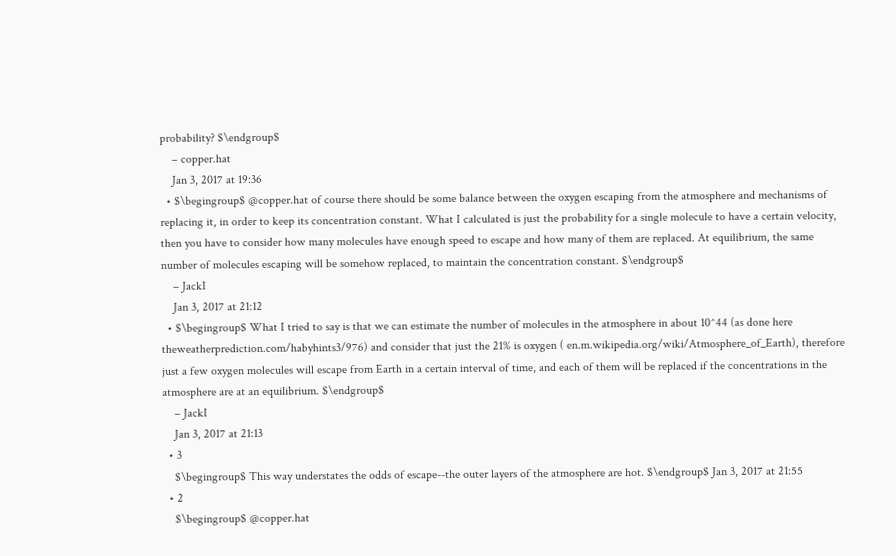probability? $\endgroup$
    – copper.hat
    Jan 3, 2017 at 19:36
  • $\begingroup$ @copper.hat of course there should be some balance between the oxygen escaping from the atmosphere and mechanisms of replacing it, in order to keep its concentration constant. What I calculated is just the probability for a single molecule to have a certain velocity, then you have to consider how many molecules have enough speed to escape and how many of them are replaced. At equilibrium, the same number of molecules escaping will be somehow replaced, to maintain the concentration constant. $\endgroup$
    – JackI
    Jan 3, 2017 at 21:12
  • $\begingroup$ What I tried to say is that we can estimate the number of molecules in the atmosphere in about 10^44 (as done here theweatherprediction.com/habyhints3/976) and consider that just the 21% is oxygen ( en.m.wikipedia.org/wiki/Atmosphere_of_Earth), therefore just a few oxygen molecules will escape from Earth in a certain interval of time, and each of them will be replaced if the concentrations in the atmosphere are at an equilibrium. $\endgroup$
    – JackI
    Jan 3, 2017 at 21:13
  • 3
    $\begingroup$ This way understates the odds of escape--the outer layers of the atmosphere are hot. $\endgroup$ Jan 3, 2017 at 21:55
  • 2
    $\begingroup$ @copper.hat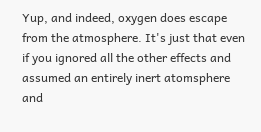Yup, and indeed, oxygen does escape from the atmosphere. It's just that even if you ignored all the other effects and assumed an entirely inert atomsphere and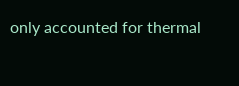only accounted for thermal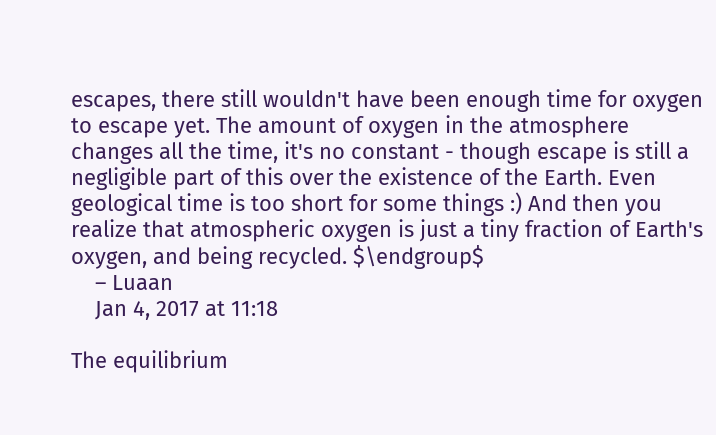escapes, there still wouldn't have been enough time for oxygen to escape yet. The amount of oxygen in the atmosphere changes all the time, it's no constant - though escape is still a negligible part of this over the existence of the Earth. Even geological time is too short for some things :) And then you realize that atmospheric oxygen is just a tiny fraction of Earth's oxygen, and being recycled. $\endgroup$
    – Luaan
    Jan 4, 2017 at 11:18

The equilibrium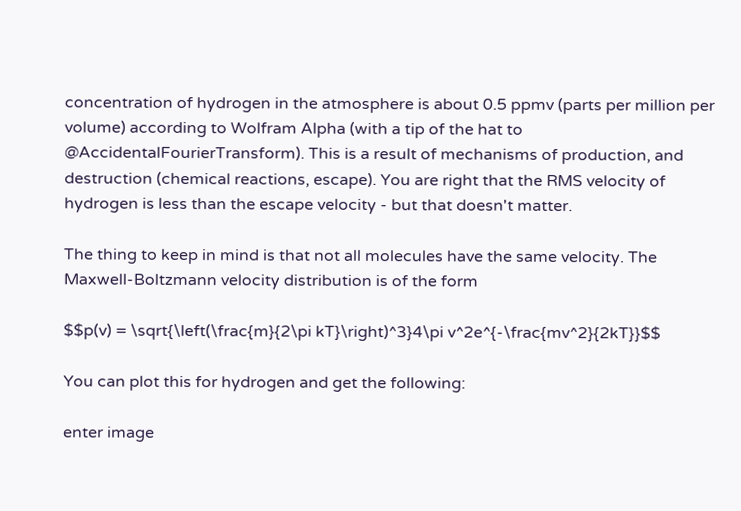concentration of hydrogen in the atmosphere is about 0.5 ppmv (parts per million per volume) according to Wolfram Alpha (with a tip of the hat to @AccidentalFourierTransform). This is a result of mechanisms of production, and destruction (chemical reactions, escape). You are right that the RMS velocity of hydrogen is less than the escape velocity - but that doesn't matter.

The thing to keep in mind is that not all molecules have the same velocity. The Maxwell-Boltzmann velocity distribution is of the form

$$p(v) = \sqrt{\left(\frac{m}{2\pi kT}\right)^3}4\pi v^2e^{-\frac{mv^2}{2kT}}$$

You can plot this for hydrogen and get the following:

enter image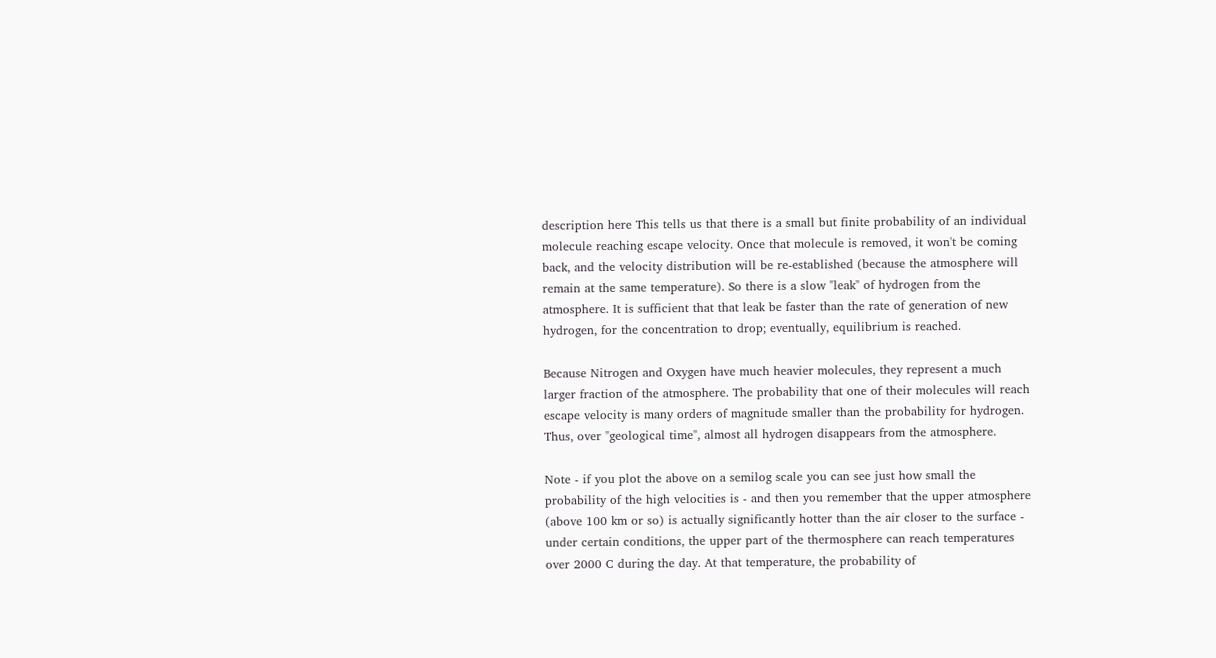description here This tells us that there is a small but finite probability of an individual molecule reaching escape velocity. Once that molecule is removed, it won't be coming back, and the velocity distribution will be re-established (because the atmosphere will remain at the same temperature). So there is a slow "leak" of hydrogen from the atmosphere. It is sufficient that that leak be faster than the rate of generation of new hydrogen, for the concentration to drop; eventually, equilibrium is reached.

Because Nitrogen and Oxygen have much heavier molecules, they represent a much larger fraction of the atmosphere. The probability that one of their molecules will reach escape velocity is many orders of magnitude smaller than the probability for hydrogen. Thus, over "geological time", almost all hydrogen disappears from the atmosphere.

Note - if you plot the above on a semilog scale you can see just how small the probability of the high velocities is - and then you remember that the upper atmosphere (above 100 km or so) is actually significantly hotter than the air closer to the surface - under certain conditions, the upper part of the thermosphere can reach temperatures over 2000 C during the day. At that temperature, the probability of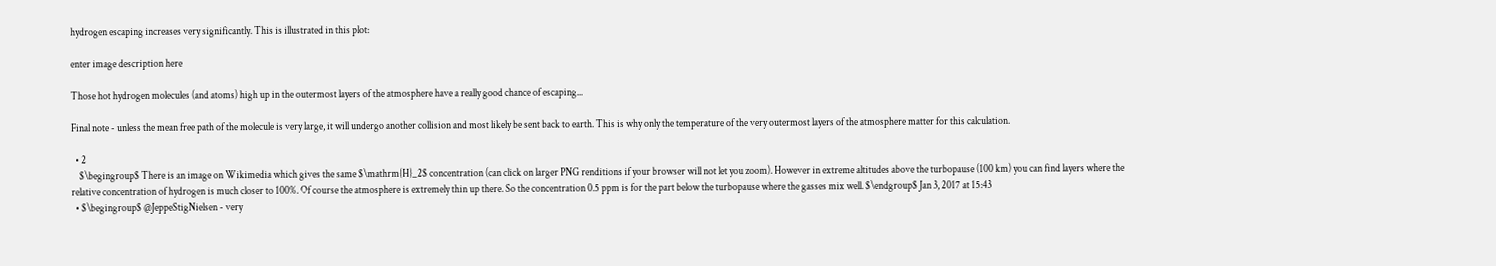hydrogen escaping increases very significantly. This is illustrated in this plot:

enter image description here

Those hot hydrogen molecules (and atoms) high up in the outermost layers of the atmosphere have a really good chance of escaping...

Final note - unless the mean free path of the molecule is very large, it will undergo another collision and most likely be sent back to earth. This is why only the temperature of the very outermost layers of the atmosphere matter for this calculation.

  • 2
    $\begingroup$ There is an image on Wikimedia which gives the same $\mathrm{H}_2$ concentration (can click on larger PNG renditions if your browser will not let you zoom). However in extreme altitudes above the turbopause (100 km) you can find layers where the relative concentration of hydrogen is much closer to 100%. Of course the atmosphere is extremely thin up there. So the concentration 0.5 ppm is for the part below the turbopause where the gasses mix well. $\endgroup$ Jan 3, 2017 at 15:43
  • $\begingroup$ @JeppeStigNielsen - very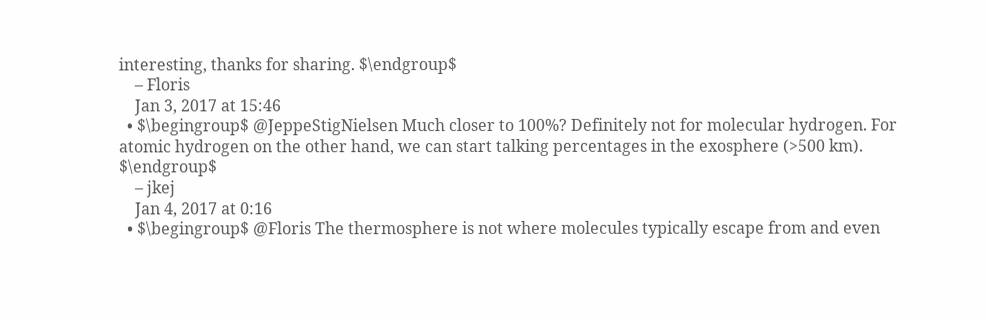interesting, thanks for sharing. $\endgroup$
    – Floris
    Jan 3, 2017 at 15:46
  • $\begingroup$ @JeppeStigNielsen Much closer to 100%? Definitely not for molecular hydrogen. For atomic hydrogen on the other hand, we can start talking percentages in the exosphere (>500 km). $\endgroup$
    – jkej
    Jan 4, 2017 at 0:16
  • $\begingroup$ @Floris The thermosphere is not where molecules typically escape from and even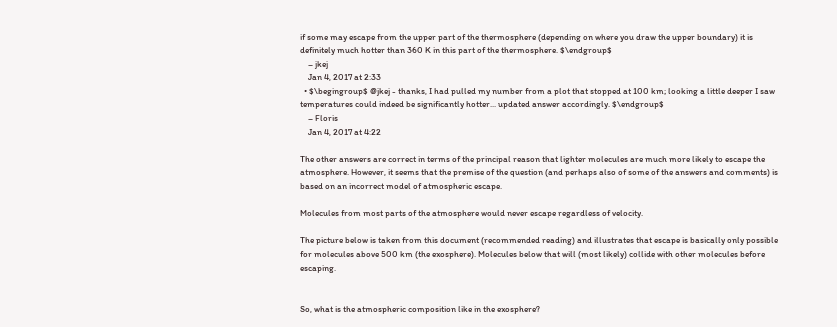if some may escape from the upper part of the thermosphere (depending on where you draw the upper boundary) it is definitely much hotter than 360 K in this part of the thermosphere. $\endgroup$
    – jkej
    Jan 4, 2017 at 2:33
  • $\begingroup$ @jkej - thanks, I had pulled my number from a plot that stopped at 100 km; looking a little deeper I saw temperatures could indeed be significantly hotter... updated answer accordingly. $\endgroup$
    – Floris
    Jan 4, 2017 at 4:22

The other answers are correct in terms of the principal reason that lighter molecules are much more likely to escape the atmosphere. However, it seems that the premise of the question (and perhaps also of some of the answers and comments) is based on an incorrect model of atmospheric escape.

Molecules from most parts of the atmosphere would never escape regardless of velocity.

The picture below is taken from this document (recommended reading) and illustrates that escape is basically only possible for molecules above 500 km (the exosphere). Molecules below that will (most likely) collide with other molecules before escaping.


So, what is the atmospheric composition like in the exosphere?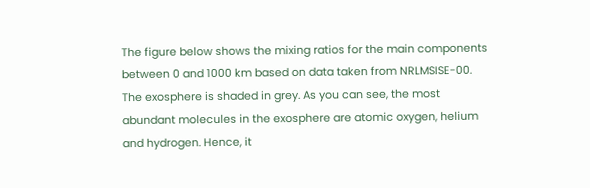The figure below shows the mixing ratios for the main components between 0 and 1000 km based on data taken from NRLMSISE-00. The exosphere is shaded in grey. As you can see, the most abundant molecules in the exosphere are atomic oxygen, helium and hydrogen. Hence, it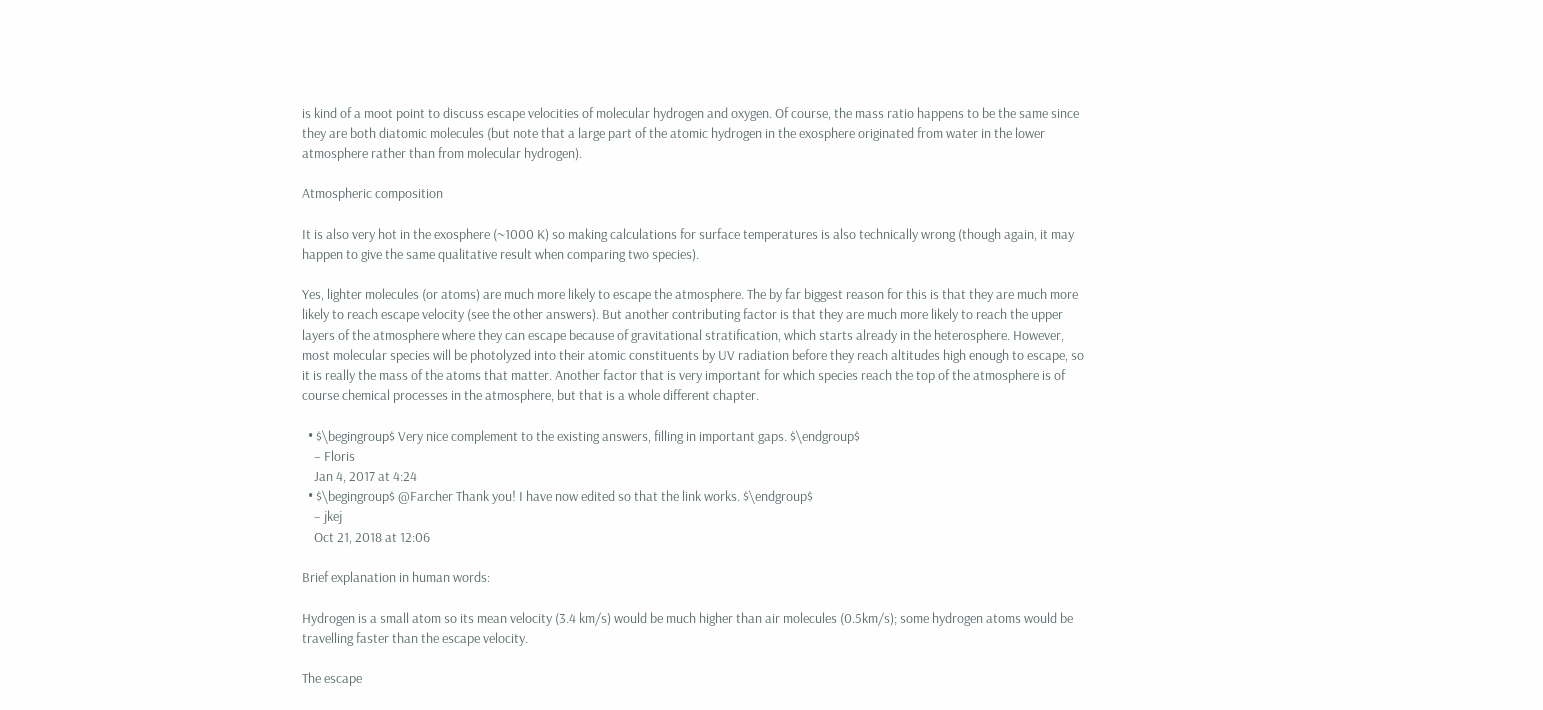is kind of a moot point to discuss escape velocities of molecular hydrogen and oxygen. Of course, the mass ratio happens to be the same since they are both diatomic molecules (but note that a large part of the atomic hydrogen in the exosphere originated from water in the lower atmosphere rather than from molecular hydrogen).

Atmospheric composition

It is also very hot in the exosphere (~1000 K) so making calculations for surface temperatures is also technically wrong (though again, it may happen to give the same qualitative result when comparing two species).

Yes, lighter molecules (or atoms) are much more likely to escape the atmosphere. The by far biggest reason for this is that they are much more likely to reach escape velocity (see the other answers). But another contributing factor is that they are much more likely to reach the upper layers of the atmosphere where they can escape because of gravitational stratification, which starts already in the heterosphere. However, most molecular species will be photolyzed into their atomic constituents by UV radiation before they reach altitudes high enough to escape, so it is really the mass of the atoms that matter. Another factor that is very important for which species reach the top of the atmosphere is of course chemical processes in the atmosphere, but that is a whole different chapter.

  • $\begingroup$ Very nice complement to the existing answers, filling in important gaps. $\endgroup$
    – Floris
    Jan 4, 2017 at 4:24
  • $\begingroup$ @Farcher Thank you! I have now edited so that the link works. $\endgroup$
    – jkej
    Oct 21, 2018 at 12:06

Brief explanation in human words:

Hydrogen is a small atom so its mean velocity (3.4 km/s) would be much higher than air molecules (0.5km/s); some hydrogen atoms would be travelling faster than the escape velocity.

The escape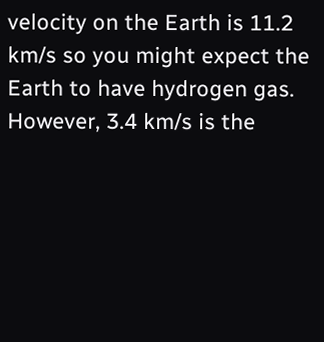velocity on the Earth is 11.2 km/s so you might expect the Earth to have hydrogen gas. However, 3.4 km/s is the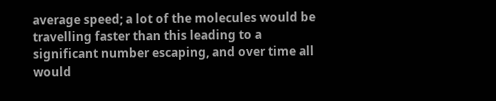average speed; a lot of the molecules would be travelling faster than this leading to a significant number escaping, and over time all would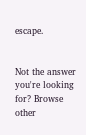escape.


Not the answer you're looking for? Browse other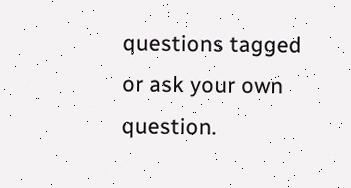questions tagged or ask your own question.